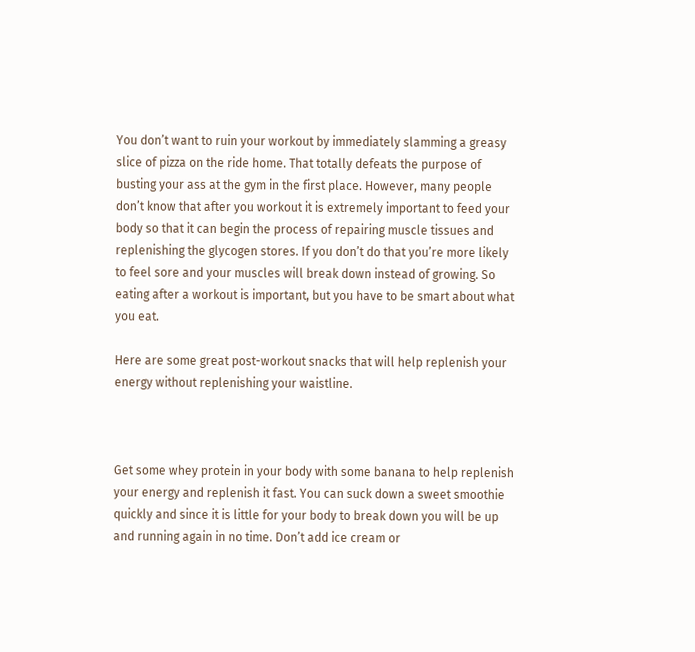You don’t want to ruin your workout by immediately slamming a greasy slice of pizza on the ride home. That totally defeats the purpose of busting your ass at the gym in the first place. However, many people don’t know that after you workout it is extremely important to feed your body so that it can begin the process of repairing muscle tissues and replenishing the glycogen stores. If you don’t do that you’re more likely to feel sore and your muscles will break down instead of growing. So eating after a workout is important, but you have to be smart about what you eat.

Here are some great post-workout snacks that will help replenish your energy without replenishing your waistline.



Get some whey protein in your body with some banana to help replenish your energy and replenish it fast. You can suck down a sweet smoothie quickly and since it is little for your body to break down you will be up and running again in no time. Don’t add ice cream or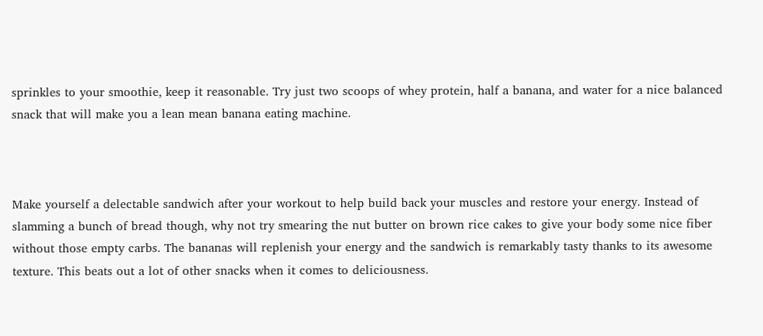sprinkles to your smoothie, keep it reasonable. Try just two scoops of whey protein, half a banana, and water for a nice balanced snack that will make you a lean mean banana eating machine.



Make yourself a delectable sandwich after your workout to help build back your muscles and restore your energy. Instead of slamming a bunch of bread though, why not try smearing the nut butter on brown rice cakes to give your body some nice fiber without those empty carbs. The bananas will replenish your energy and the sandwich is remarkably tasty thanks to its awesome texture. This beats out a lot of other snacks when it comes to deliciousness.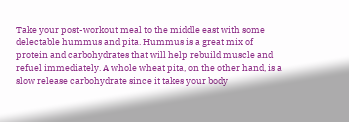Take your post-workout meal to the middle east with some delectable hummus and pita. Hummus is a great mix of protein and carbohydrates that will help rebuild muscle and refuel immediately. A whole wheat pita, on the other hand, is a slow release carbohydrate since it takes your body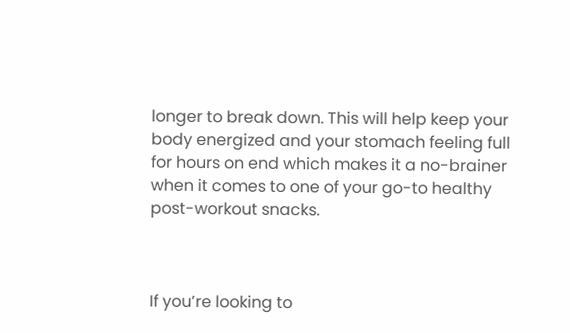longer to break down. This will help keep your body energized and your stomach feeling full for hours on end which makes it a no-brainer when it comes to one of your go-to healthy post-workout snacks.



If you’re looking to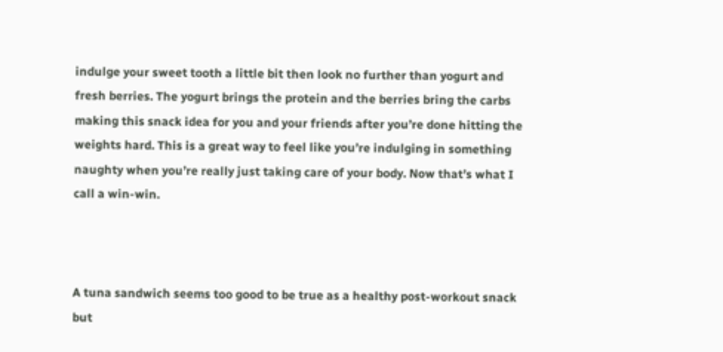indulge your sweet tooth a little bit then look no further than yogurt and fresh berries. The yogurt brings the protein and the berries bring the carbs making this snack idea for you and your friends after you’re done hitting the weights hard. This is a great way to feel like you’re indulging in something naughty when you’re really just taking care of your body. Now that’s what I call a win-win.



A tuna sandwich seems too good to be true as a healthy post-workout snack but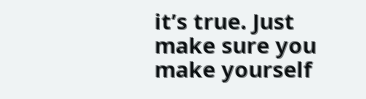it’s true. Just make sure you make yourself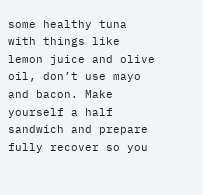some healthy tuna with things like lemon juice and olive oil, don’t use mayo and bacon. Make yourself a half sandwich and prepare fully recover so you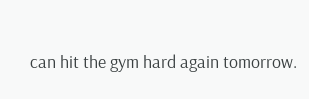can hit the gym hard again tomorrow.